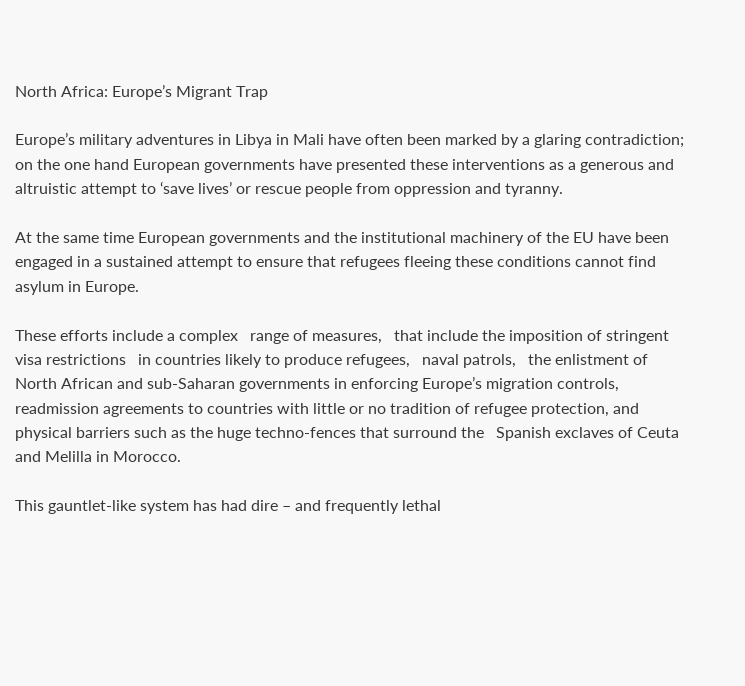North Africa: Europe’s Migrant Trap

Europe’s military adventures in Libya in Mali have often been marked by a glaring contradiction; on the one hand European governments have presented these interventions as a generous and altruistic attempt to ‘save lives’ or rescue people from oppression and tyranny.

At the same time European governments and the institutional machinery of the EU have been engaged in a sustained attempt to ensure that refugees fleeing these conditions cannot find asylum in Europe.

These efforts include a complex   range of measures,   that include the imposition of stringent visa restrictions   in countries likely to produce refugees,   naval patrols,   the enlistment of North African and sub-Saharan governments in enforcing Europe’s migration controls, readmission agreements to countries with little or no tradition of refugee protection, and physical barriers such as the huge techno-fences that surround the   Spanish exclaves of Ceuta and Melilla in Morocco.

This gauntlet-like system has had dire – and frequently lethal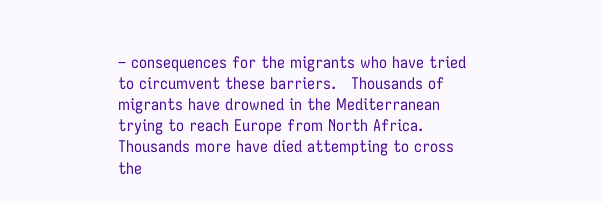– consequences for the migrants who have tried to circumvent these barriers.   Thousands of migrants have drowned in the Mediterranean trying to reach Europe from North Africa.   Thousands more have died attempting to cross the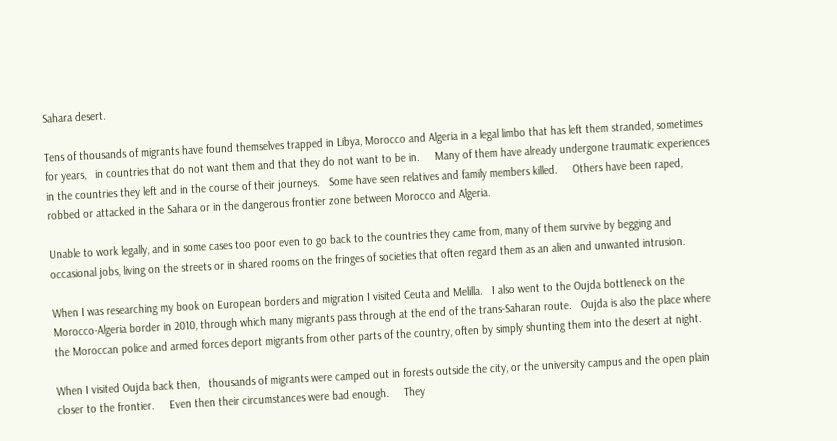Sahara desert.

Tens of thousands of migrants have found themselves trapped in Libya, Morocco and Algeria in a legal limbo that has left them stranded, sometimes for years,   in countries that do not want them and that they do not want to be in.     Many of them have already undergone traumatic experiences in the countries they left and in the course of their journeys.   Some have seen relatives and family members killed.     Others have been raped, robbed or attacked in the Sahara or in the dangerous frontier zone between Morocco and Algeria.

Unable to work legally, and in some cases too poor even to go back to the countries they came from, many of them survive by begging and occasional jobs, living on the streets or in shared rooms on the fringes of societies that often regard them as an alien and unwanted intrusion.

When I was researching my book on European borders and migration I visited Ceuta and Melilla.   I also went to the Oujda bottleneck on the Morocco-Algeria border in 2010, through which many migrants pass through at the end of the trans-Saharan route.   Oujda is also the place where the Moroccan police and armed forces deport migrants from other parts of the country, often by simply shunting them into the desert at night.

When I visited Oujda back then,   thousands of migrants were camped out in forests outside the city, or the university campus and the open plain closer to the frontier.     Even then their circumstances were bad enough.     They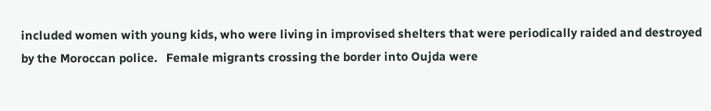included women with young kids, who were living in improvised shelters that were periodically raided and destroyed by the Moroccan police.   Female migrants crossing the border into Oujda were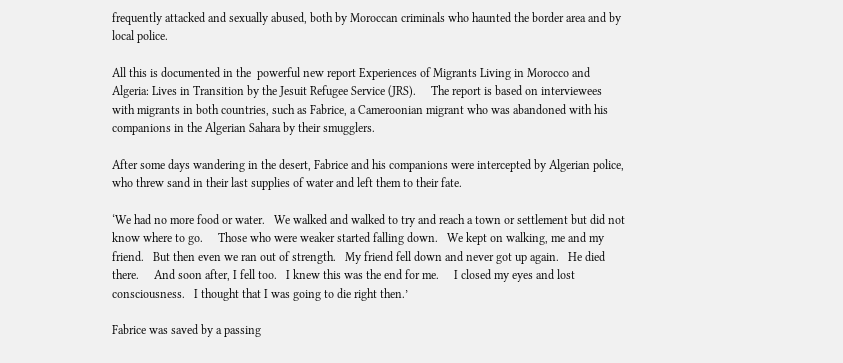frequently attacked and sexually abused, both by Moroccan criminals who haunted the border area and by local police.

All this is documented in the  powerful new report Experiences of Migrants Living in Morocco and Algeria: Lives in Transition by the Jesuit Refugee Service (JRS).     The report is based on interviewees with migrants in both countries, such as Fabrice, a Cameroonian migrant who was abandoned with his companions in the Algerian Sahara by their smugglers.

After some days wandering in the desert, Fabrice and his companions were intercepted by Algerian police, who threw sand in their last supplies of water and left them to their fate.

‘We had no more food or water.   We walked and walked to try and reach a town or settlement but did not know where to go.     Those who were weaker started falling down.   We kept on walking, me and my friend.   But then even we ran out of strength.   My friend fell down and never got up again.   He died there.     And soon after, I fell too.   I knew this was the end for me.     I closed my eyes and lost consciousness.   I thought that I was going to die right then.’

Fabrice was saved by a passing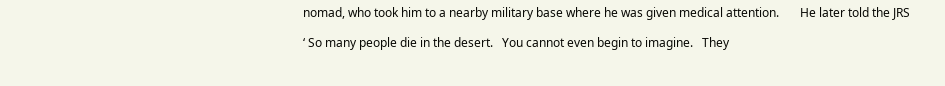nomad, who took him to a nearby military base where he was given medical attention.       He later told the JRS

‘ So many people die in the desert.   You cannot even begin to imagine.   They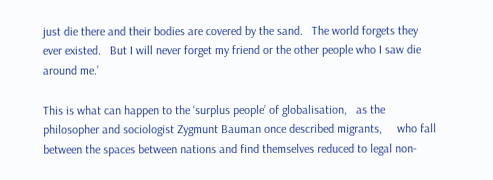just die there and their bodies are covered by the sand.   The world forgets they ever existed.   But I will never forget my friend or the other people who I saw die around me.’

This is what can happen to the ‘surplus people’ of globalisation,   as the philosopher and sociologist Zygmunt Bauman once described migrants,     who fall between the spaces between nations and find themselves reduced to legal non-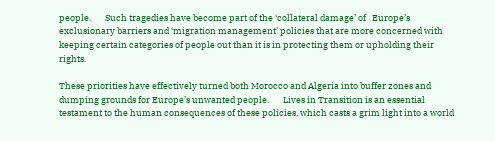people.       Such tragedies have become part of the ‘collateral damage’ of   Europe’s exclusionary barriers and ‘migration management’ policies that are more concerned with keeping certain categories of people out than it is in protecting them or upholding their rights.

These priorities have effectively turned both Morocco and Algeria into buffer zones and dumping grounds for Europe’s unwanted people.       Lives in Transition is an essential testament to the human consequences of these policies, which casts a grim light into a world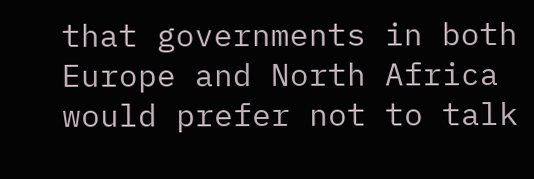that governments in both Europe and North Africa would prefer not to talk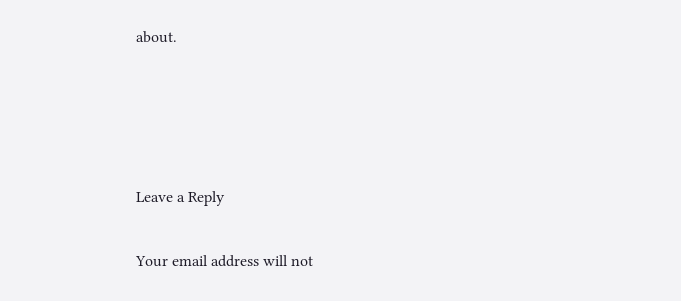about.




Leave a Reply

Your email address will not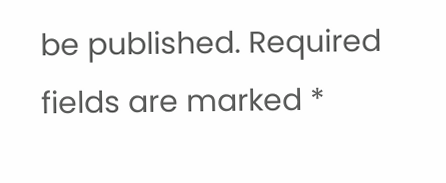be published. Required fields are marked *